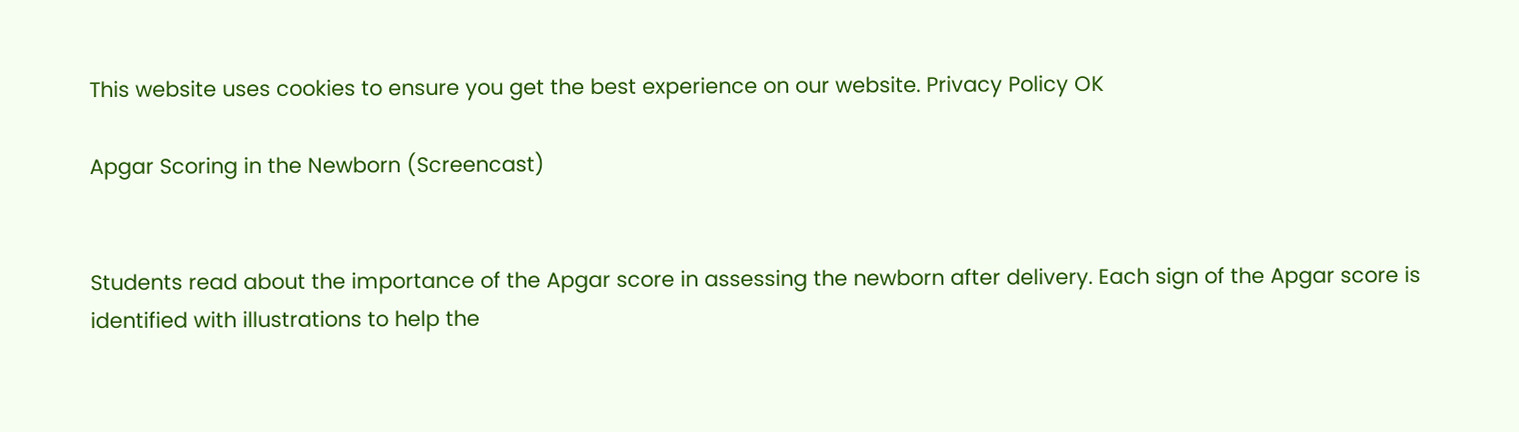This website uses cookies to ensure you get the best experience on our website. Privacy Policy OK

Apgar Scoring in the Newborn (Screencast)


Students read about the importance of the Apgar score in assessing the newborn after delivery. Each sign of the Apgar score is identified with illustrations to help the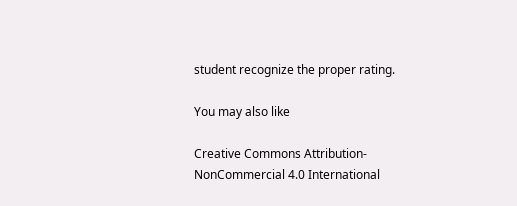student recognize the proper rating.

You may also like

Creative Commons Attribution-NonCommercial 4.0 International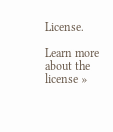License.

Learn more about the license »